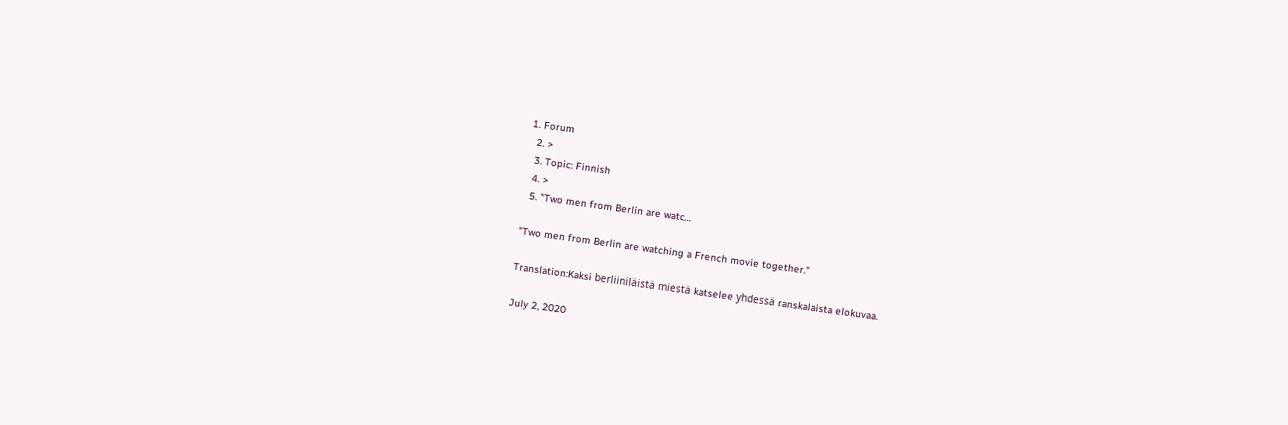1. Forum
  2. >
  3. Topic: Finnish
  4. >
  5. "Two men from Berlin are watc…

"Two men from Berlin are watching a French movie together."

Translation:Kaksi berliiniläistä miestä katselee yhdessä ranskalaista elokuvaa.

July 2, 2020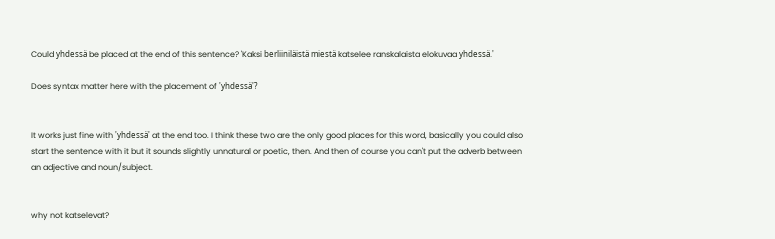Could yhdessä be placed at the end of this sentence? 'Kaksi berliiniläistä miestä katselee ranskalaista elokuvaa yhdessä.'

Does syntax matter here with the placement of 'yhdessä'?


It works just fine with 'yhdessä' at the end too. I think these two are the only good places for this word, basically you could also start the sentence with it but it sounds slightly unnatural or poetic, then. And then of course you can't put the adverb between an adjective and noun/subject.


why not katselevat?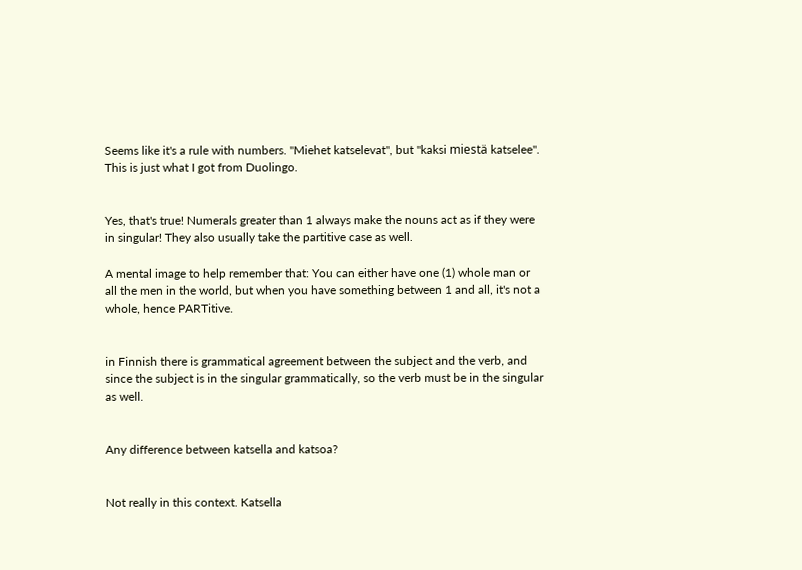Seems like it's a rule with numbers. "Miehet katselevat", but "kaksi miestä katselee". This is just what I got from Duolingo.


Yes, that's true! Numerals greater than 1 always make the nouns act as if they were in singular! They also usually take the partitive case as well.

A mental image to help remember that: You can either have one (1) whole man or all the men in the world, but when you have something between 1 and all, it's not a whole, hence PARTitive.


in Finnish there is grammatical agreement between the subject and the verb, and since the subject is in the singular grammatically, so the verb must be in the singular as well.


Any difference between katsella and katsoa?


Not really in this context. Katsella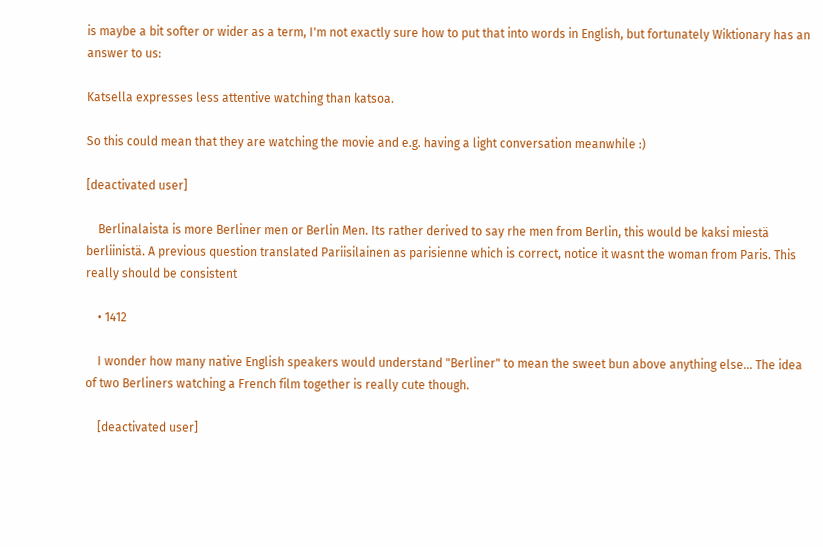is maybe a bit softer or wider as a term, I'm not exactly sure how to put that into words in English, but fortunately Wiktionary has an answer to us:

Katsella expresses less attentive watching than katsoa.

So this could mean that they are watching the movie and e.g. having a light conversation meanwhile :)

[deactivated user]

    Berlinalaista is more Berliner men or Berlin Men. Its rather derived to say rhe men from Berlin, this would be kaksi miestä berliinistä. A previous question translated Pariisilainen as parisienne which is correct, notice it wasnt the woman from Paris. This really should be consistent

    • 1412

    I wonder how many native English speakers would understand "Berliner" to mean the sweet bun above anything else... The idea of two Berliners watching a French film together is really cute though.

    [deactivated user]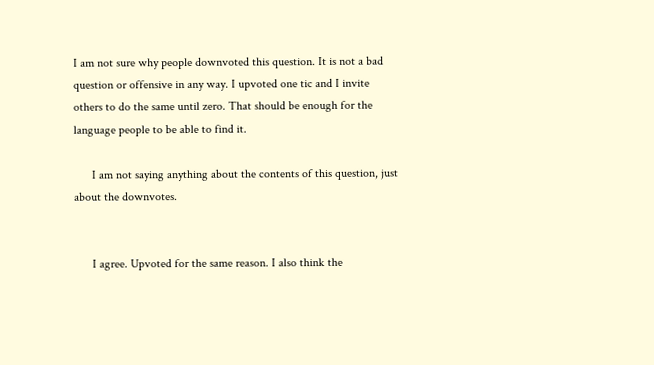I am not sure why people downvoted this question. It is not a bad question or offensive in any way. I upvoted one tic and I invite others to do the same until zero. That should be enough for the language people to be able to find it.

      I am not saying anything about the contents of this question, just about the downvotes.


      I agree. Upvoted for the same reason. I also think the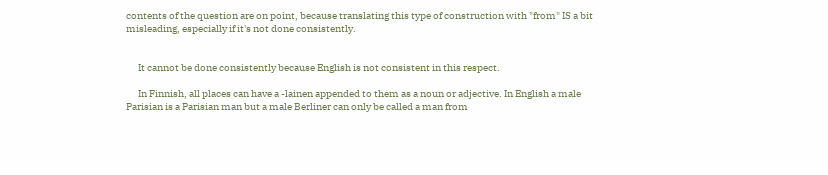contents of the question are on point, because translating this type of construction with "from" IS a bit misleading, especially if it's not done consistently.


      It cannot be done consistently because English is not consistent in this respect.

      In Finnish, all places can have a -lainen appended to them as a noun or adjective. In English a male Parisian is a Parisian man but a male Berliner can only be called a man from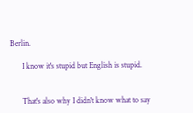Berlin.

      I know it's stupid but English is stupid.


      That's also why I didn't know what to say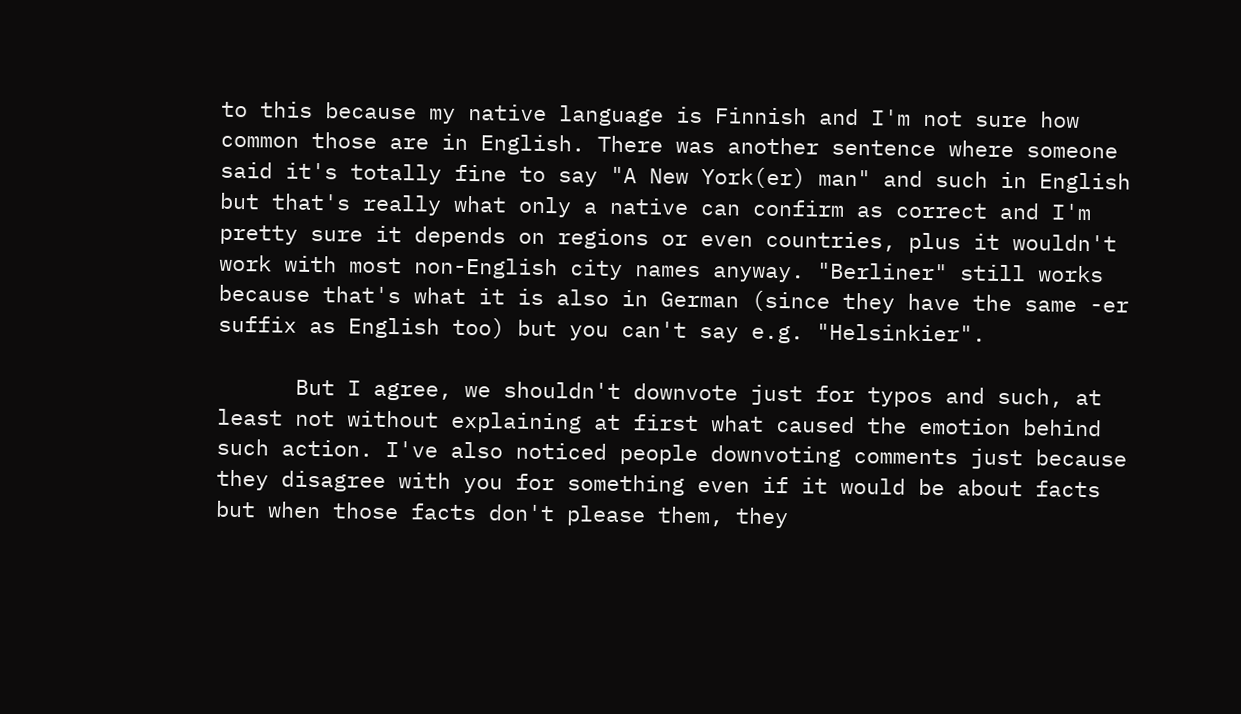to this because my native language is Finnish and I'm not sure how common those are in English. There was another sentence where someone said it's totally fine to say "A New York(er) man" and such in English but that's really what only a native can confirm as correct and I'm pretty sure it depends on regions or even countries, plus it wouldn't work with most non-English city names anyway. "Berliner" still works because that's what it is also in German (since they have the same -er suffix as English too) but you can't say e.g. "Helsinkier".

      But I agree, we shouldn't downvote just for typos and such, at least not without explaining at first what caused the emotion behind such action. I've also noticed people downvoting comments just because they disagree with you for something even if it would be about facts but when those facts don't please them, they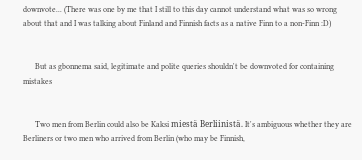downvote... (There was one by me that I still to this day cannot understand what was so wrong about that and I was talking about Finland and Finnish facts as a native Finn to a non-Finn :D)


      But as gbonnema said, legitimate and polite queries shouldn't be downvoted for containing mistakes


      Two men from Berlin could also be Kaksi miestä Berliinistä. It's ambiguous whether they are Berliners or two men who arrived from Berlin (who may be Finnish,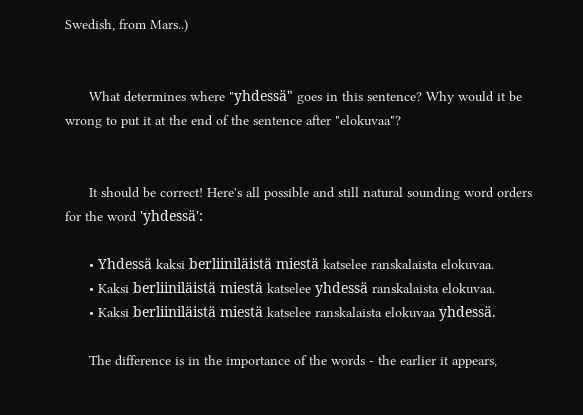Swedish, from Mars..)


      What determines where "yhdessä" goes in this sentence? Why would it be wrong to put it at the end of the sentence after "elokuvaa"?


      It should be correct! Here's all possible and still natural sounding word orders for the word 'yhdessä':

      • Yhdessä kaksi berliiniläistä miestä katselee ranskalaista elokuvaa.
      • Kaksi berliiniläistä miestä katselee yhdessä ranskalaista elokuvaa.
      • Kaksi berliiniläistä miestä katselee ranskalaista elokuvaa yhdessä.

      The difference is in the importance of the words - the earlier it appears,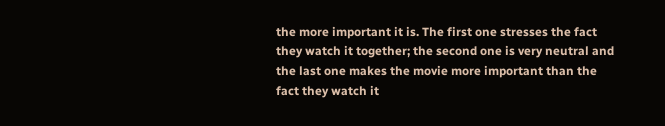the more important it is. The first one stresses the fact they watch it together; the second one is very neutral and the last one makes the movie more important than the fact they watch it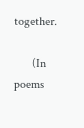together.

      (In poems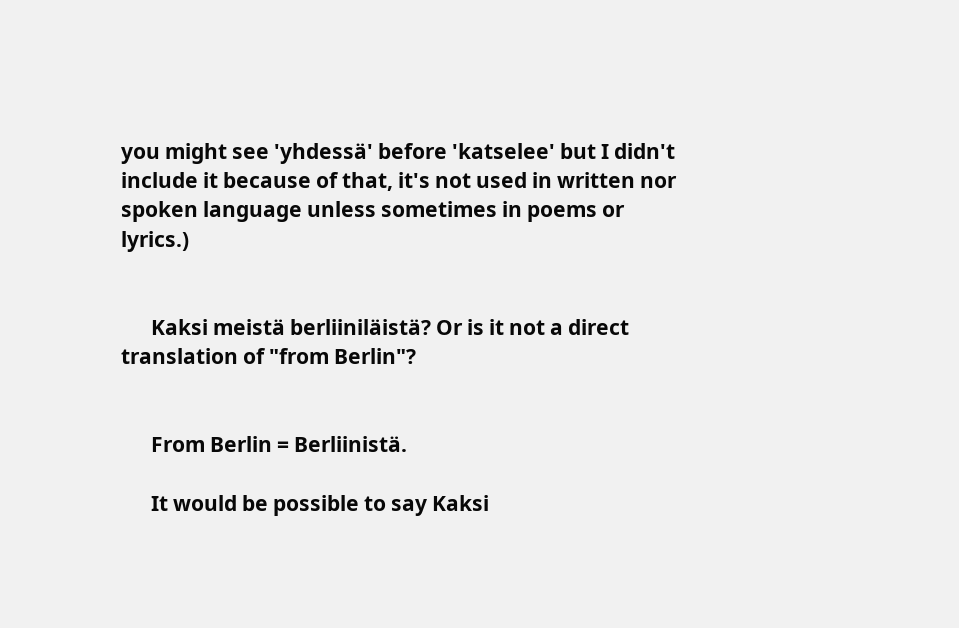you might see 'yhdessä' before 'katselee' but I didn't include it because of that, it's not used in written nor spoken language unless sometimes in poems or lyrics.)


      Kaksi meistä berliiniläistä? Or is it not a direct translation of "from Berlin"?


      From Berlin = Berliinistä.

      It would be possible to say Kaksi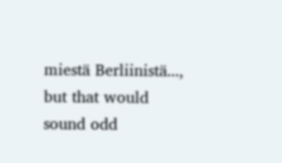miestä Berliinistä..., but that would sound odd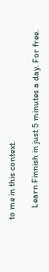to me in this context.

      Learn Finnish in just 5 minutes a day. For free.